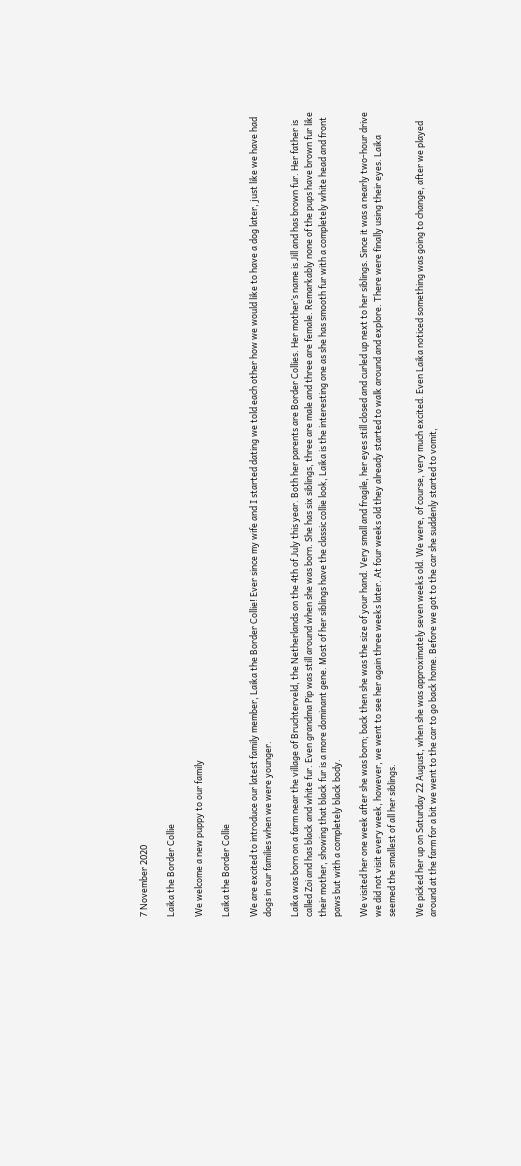7 November 2020

Laika the Border Collie

We welcome a new puppy to our family

Laika the Border Collie

We are excited to introduce our latest family member, Laika the Border Collie! Ever since my wife and I started dating we told each other how we would like to have a dog later, just like we have had dogs in our families when we were younger.

Laika was born on a farm near the village of Bruchterveld, the Netherlands on the 4th of July this year. Both her parents are Border Collies. Her mother’s name is Jill and has brown fur. Her father is called Zoi and has black and white fur. Even grandma Pip was still around when she was born. She has six siblings, three are male and three are female. Remarkably none of the pups have brown fur like their mother, showing that black fur is a more dominant gene. Most of her siblings have the classic collie look, Laika is the interesting one as she has smooth fur with a completely white head and front paws but with a completely black body.

We visited her one week after she was born; back then she was the size of your hand. Very small and fragile, her eyes still closed and curled up next to her siblings. Since it was a nearly two-hour drive we did not visit every week, however, we went to see her again three weeks later. At four weeks old they already started to walk around and explore. There were finally using their eyes. Laika seemed the smallest of all her siblings.

We picked her up on Saturday 22 August, when she was approximately seven weeks old. We were, of course, very much excited. Even Laika noticed something was going to change, after we played around at the farm for a bit we went to the car to go back home. Before we got to the car she suddenly started to vomit,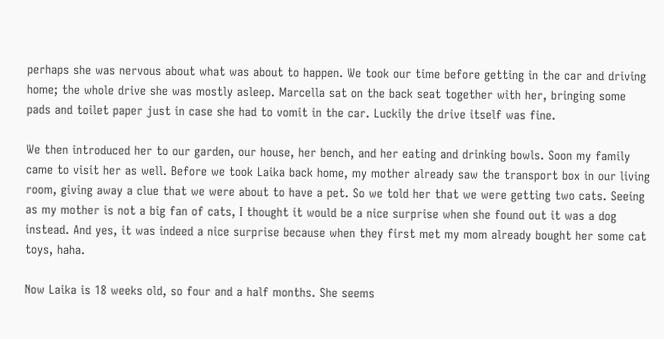perhaps she was nervous about what was about to happen. We took our time before getting in the car and driving home; the whole drive she was mostly asleep. Marcella sat on the back seat together with her, bringing some pads and toilet paper just in case she had to vomit in the car. Luckily the drive itself was fine.

We then introduced her to our garden, our house, her bench, and her eating and drinking bowls. Soon my family came to visit her as well. Before we took Laika back home, my mother already saw the transport box in our living room, giving away a clue that we were about to have a pet. So we told her that we were getting two cats. Seeing as my mother is not a big fan of cats, I thought it would be a nice surprise when she found out it was a dog instead. And yes, it was indeed a nice surprise because when they first met my mom already bought her some cat toys, haha.

Now Laika is 18 weeks old, so four and a half months. She seems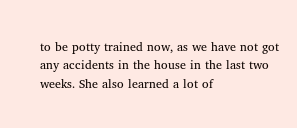to be potty trained now, as we have not got any accidents in the house in the last two weeks. She also learned a lot of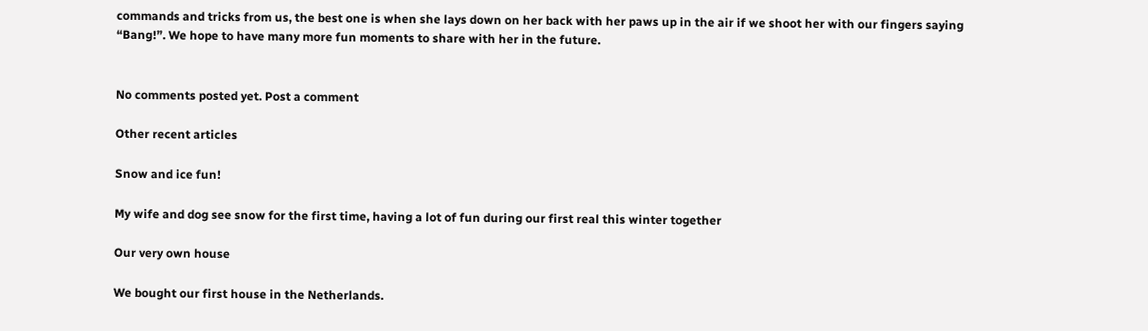commands and tricks from us, the best one is when she lays down on her back with her paws up in the air if we shoot her with our fingers saying “Bang!”. We hope to have many more fun moments to share with her in the future.


No comments posted yet. Post a comment

Other recent articles

Snow and ice fun!

My wife and dog see snow for the first time, having a lot of fun during our first real this winter together

Our very own house

We bought our first house in the Netherlands.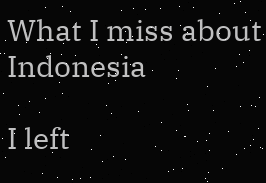What I miss about Indonesia

I left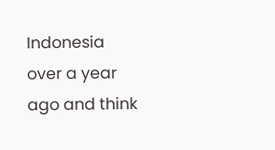Indonesia over a year ago and think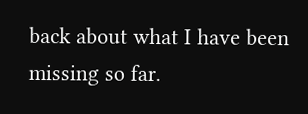back about what I have been missing so far.